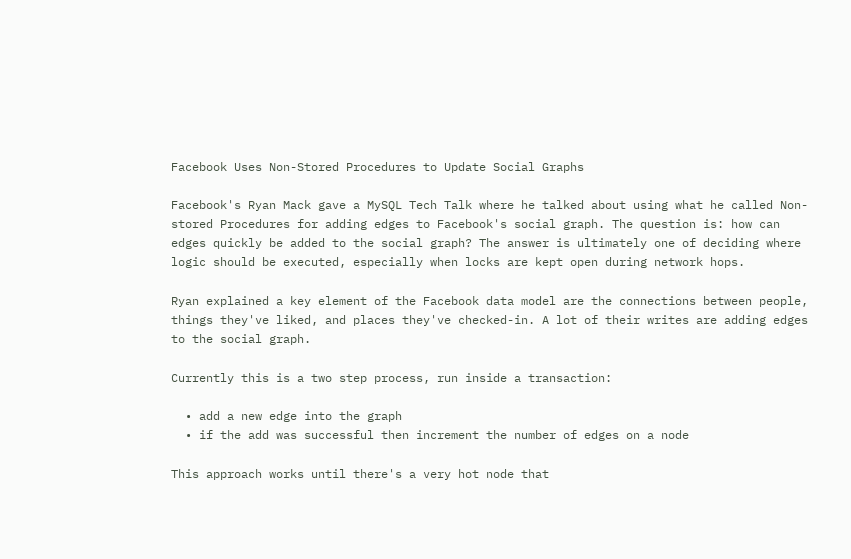Facebook Uses Non-Stored Procedures to Update Social Graphs

Facebook's Ryan Mack gave a MySQL Tech Talk where he talked about using what he called Non-stored Procedures for adding edges to Facebook's social graph. The question is: how can edges quickly be added to the social graph? The answer is ultimately one of deciding where logic should be executed, especially when locks are kept open during network hops.

Ryan explained a key element of the Facebook data model are the connections between people, things they've liked, and places they've checked-in. A lot of their writes are adding edges to the social graph.

Currently this is a two step process, run inside a transaction:

  • add a new edge into the graph
  • if the add was successful then increment the number of edges on a node

This approach works until there's a very hot node that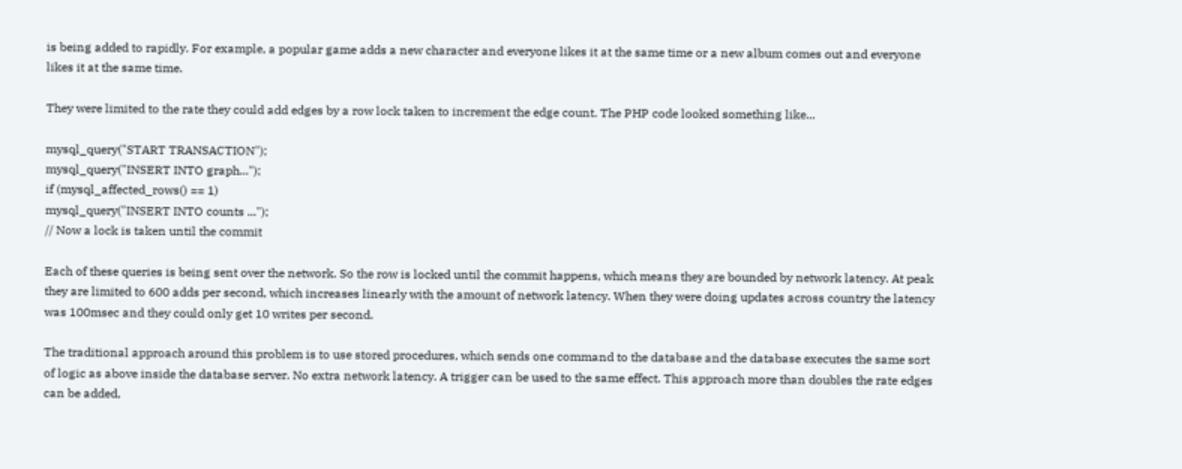is being added to rapidly. For example, a popular game adds a new character and everyone likes it at the same time or a new album comes out and everyone likes it at the same time.

They were limited to the rate they could add edges by a row lock taken to increment the edge count. The PHP code looked something like...

mysql_query("START TRANSACTION");
mysql_query("INSERT INTO graph...");
if (mysql_affected_rows() == 1)
mysql_query("INSERT INTO counts ...");
// Now a lock is taken until the commit

Each of these queries is being sent over the network. So the row is locked until the commit happens, which means they are bounded by network latency. At peak they are limited to 600 adds per second, which increases linearly with the amount of network latency. When they were doing updates across country the latency was 100msec and they could only get 10 writes per second.

The traditional approach around this problem is to use stored procedures, which sends one command to the database and the database executes the same sort of logic as above inside the database server. No extra network latency. A trigger can be used to the same effect. This approach more than doubles the rate edges can be added,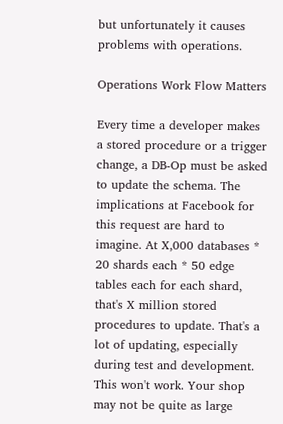but unfortunately it causes problems with operations.

Operations Work Flow Matters

Every time a developer makes a stored procedure or a trigger change, a DB-Op must be asked to update the schema. The implications at Facebook for this request are hard to imagine. At X,000 databases * 20 shards each * 50 edge tables each for each shard, that's X million stored procedures to update. That's a lot of updating, especially during test and development. This won't work. Your shop may not be quite as large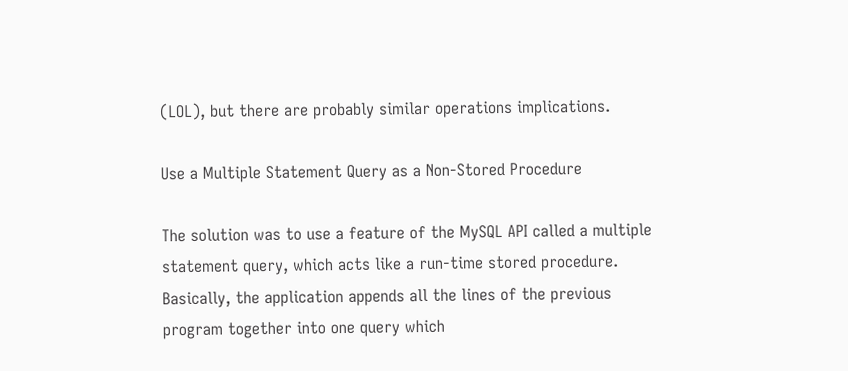(LOL), but there are probably similar operations implications.

Use a Multiple Statement Query as a Non-Stored Procedure

The solution was to use a feature of the MySQL API called a multiple statement query, which acts like a run-time stored procedure. Basically, the application appends all the lines of the previous program together into one query which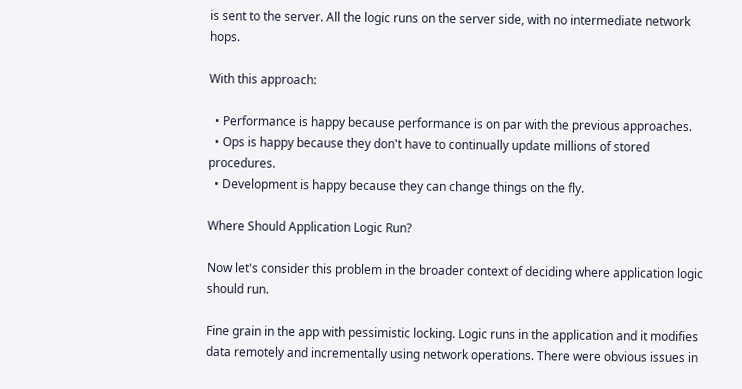is sent to the server. All the logic runs on the server side, with no intermediate network hops.

With this approach:

  • Performance is happy because performance is on par with the previous approaches.
  • Ops is happy because they don't have to continually update millions of stored procedures.
  • Development is happy because they can change things on the fly.

Where Should Application Logic Run?

Now let's consider this problem in the broader context of deciding where application logic should run.

Fine grain in the app with pessimistic locking. Logic runs in the application and it modifies data remotely and incrementally using network operations. There were obvious issues in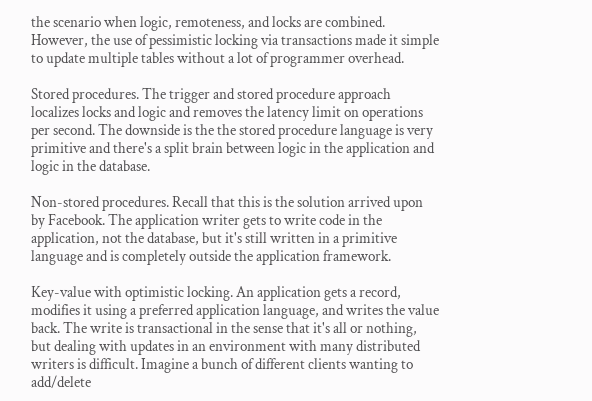the scenario when logic, remoteness, and locks are combined. However, the use of pessimistic locking via transactions made it simple to update multiple tables without a lot of programmer overhead.

Stored procedures. The trigger and stored procedure approach localizes locks and logic and removes the latency limit on operations per second. The downside is the the stored procedure language is very primitive and there's a split brain between logic in the application and logic in the database.

Non-stored procedures. Recall that this is the solution arrived upon by Facebook. The application writer gets to write code in the application, not the database, but it's still written in a primitive language and is completely outside the application framework.

Key-value with optimistic locking. An application gets a record, modifies it using a preferred application language, and writes the value back. The write is transactional in the sense that it's all or nothing, but dealing with updates in an environment with many distributed writers is difficult. Imagine a bunch of different clients wanting to add/delete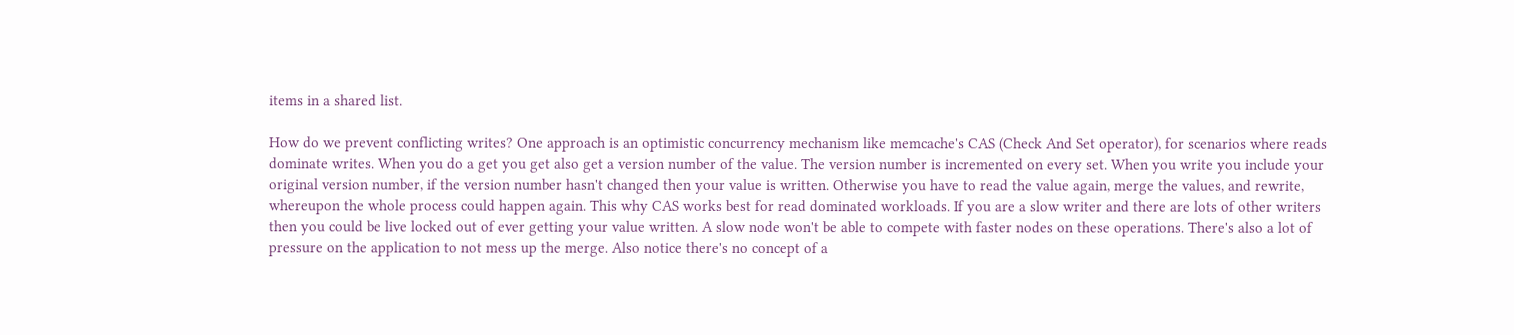items in a shared list.

How do we prevent conflicting writes? One approach is an optimistic concurrency mechanism like memcache's CAS (Check And Set operator), for scenarios where reads dominate writes. When you do a get you get also get a version number of the value. The version number is incremented on every set. When you write you include your original version number, if the version number hasn't changed then your value is written. Otherwise you have to read the value again, merge the values, and rewrite, whereupon the whole process could happen again. This why CAS works best for read dominated workloads. If you are a slow writer and there are lots of other writers then you could be live locked out of ever getting your value written. A slow node won't be able to compete with faster nodes on these operations. There's also a lot of pressure on the application to not mess up the merge. Also notice there's no concept of a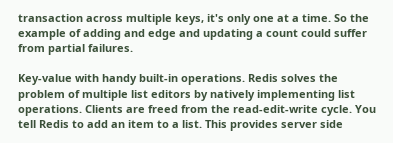transaction across multiple keys, it's only one at a time. So the example of adding and edge and updating a count could suffer from partial failures.

Key-value with handy built-in operations. Redis solves the problem of multiple list editors by natively implementing list operations. Clients are freed from the read-edit-write cycle. You tell Redis to add an item to a list. This provides server side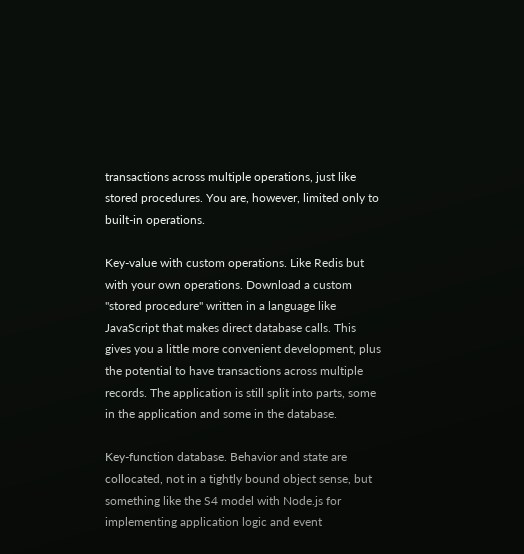transactions across multiple operations, just like stored procedures. You are, however, limited only to built-in operations.

Key-value with custom operations. Like Redis but with your own operations. Download a custom "stored procedure" written in a language like JavaScript that makes direct database calls. This gives you a little more convenient development, plus the potential to have transactions across multiple records. The application is still split into parts, some in the application and some in the database.

Key-function database. Behavior and state are collocated, not in a tightly bound object sense, but something like the S4 model with Node.js for implementing application logic and event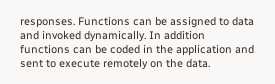responses. Functions can be assigned to data and invoked dynamically. In addition functions can be coded in the application and sent to execute remotely on the data.